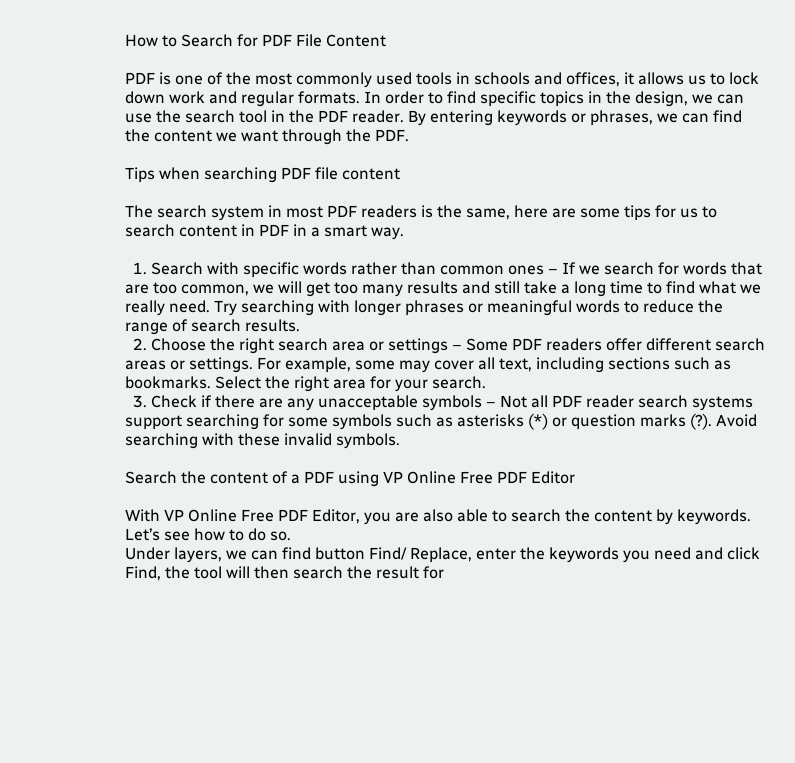How to Search for PDF File Content

PDF is one of the most commonly used tools in schools and offices, it allows us to lock down work and regular formats. In order to find specific topics in the design, we can use the search tool in the PDF reader. By entering keywords or phrases, we can find the content we want through the PDF.

Tips when searching PDF file content

The search system in most PDF readers is the same, here are some tips for us to search content in PDF in a smart way.

  1. Search with specific words rather than common ones – If we search for words that are too common, we will get too many results and still take a long time to find what we really need. Try searching with longer phrases or meaningful words to reduce the range of search results.
  2. Choose the right search area or settings – Some PDF readers offer different search areas or settings. For example, some may cover all text, including sections such as bookmarks. Select the right area for your search.
  3. Check if there are any unacceptable symbols – Not all PDF reader search systems support searching for some symbols such as asterisks (*) or question marks (?). Avoid searching with these invalid symbols.

Search the content of a PDF using VP Online Free PDF Editor

With VP Online Free PDF Editor, you are also able to search the content by keywords. Let’s see how to do so.
Under layers, we can find button Find/ Replace, enter the keywords you need and click Find, the tool will then search the result for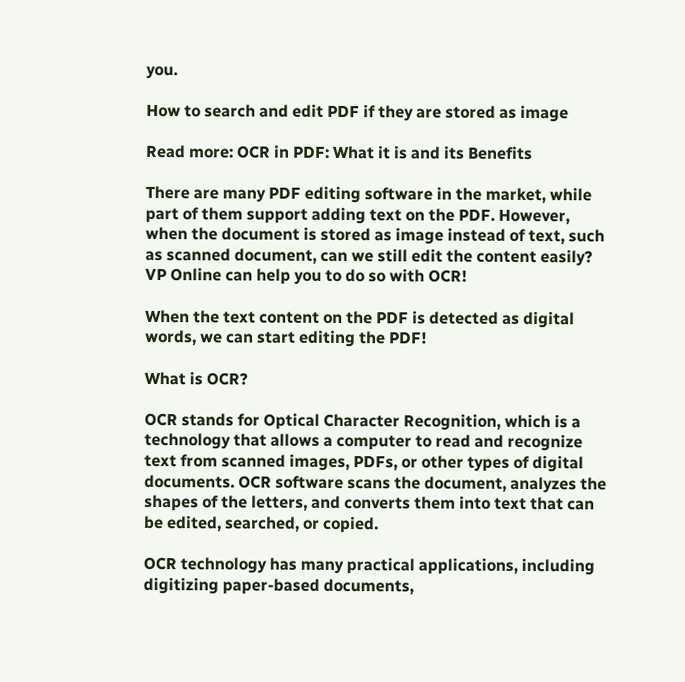you.

How to search and edit PDF if they are stored as image

Read more: OCR in PDF: What it is and its Benefits

There are many PDF editing software in the market, while part of them support adding text on the PDF. However, when the document is stored as image instead of text, such as scanned document, can we still edit the content easily? VP Online can help you to do so with OCR!

When the text content on the PDF is detected as digital words, we can start editing the PDF!

What is OCR?

OCR stands for Optical Character Recognition, which is a technology that allows a computer to read and recognize text from scanned images, PDFs, or other types of digital documents. OCR software scans the document, analyzes the shapes of the letters, and converts them into text that can be edited, searched, or copied.

OCR technology has many practical applications, including digitizing paper-based documents,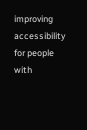improving accessibility for people with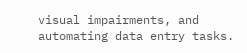visual impairments, and automating data entry tasks.